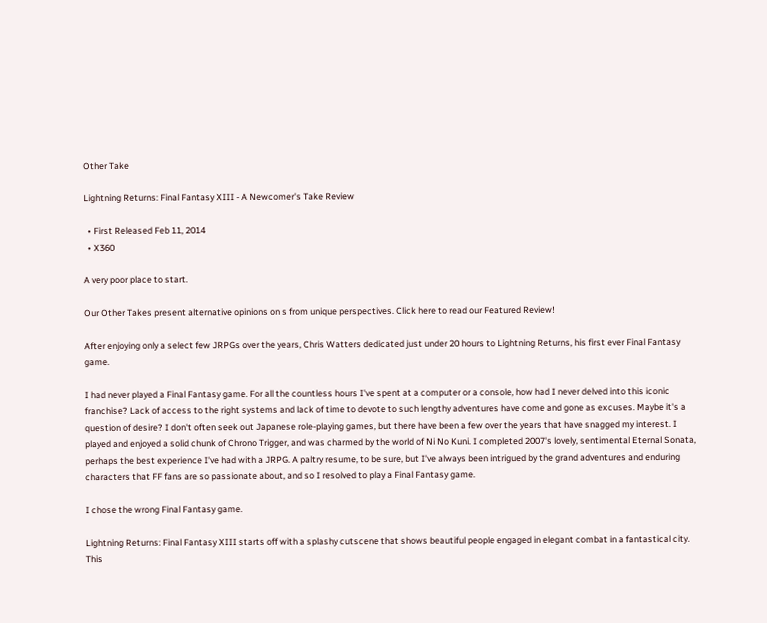Other Take

Lightning Returns: Final Fantasy XIII - A Newcomer's Take Review

  • First Released Feb 11, 2014
  • X360

A very poor place to start.

Our Other Takes present alternative opinions on s from unique perspectives. Click here to read our Featured Review!

After enjoying only a select few JRPGs over the years, Chris Watters dedicated just under 20 hours to Lightning Returns, his first ever Final Fantasy game.

I had never played a Final Fantasy game. For all the countless hours I've spent at a computer or a console, how had I never delved into this iconic franchise? Lack of access to the right systems and lack of time to devote to such lengthy adventures have come and gone as excuses. Maybe it's a question of desire? I don't often seek out Japanese role-playing games, but there have been a few over the years that have snagged my interest. I played and enjoyed a solid chunk of Chrono Trigger, and was charmed by the world of Ni No Kuni. I completed 2007's lovely, sentimental Eternal Sonata, perhaps the best experience I've had with a JRPG. A paltry resume, to be sure, but I've always been intrigued by the grand adventures and enduring characters that FF fans are so passionate about, and so I resolved to play a Final Fantasy game.

I chose the wrong Final Fantasy game.

Lightning Returns: Final Fantasy XIII starts off with a splashy cutscene that shows beautiful people engaged in elegant combat in a fantastical city. This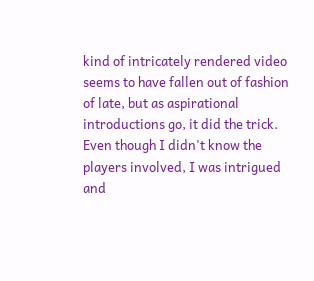kind of intricately rendered video seems to have fallen out of fashion of late, but as aspirational introductions go, it did the trick. Even though I didn't know the players involved, I was intrigued and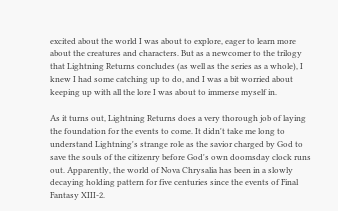excited about the world I was about to explore, eager to learn more about the creatures and characters. But as a newcomer to the trilogy that Lightning Returns concludes (as well as the series as a whole), I knew I had some catching up to do, and I was a bit worried about keeping up with all the lore I was about to immerse myself in.

As it turns out, Lightning Returns does a very thorough job of laying the foundation for the events to come. It didn't take me long to understand Lightning's strange role as the savior charged by God to save the souls of the citizenry before God's own doomsday clock runs out. Apparently, the world of Nova Chrysalia has been in a slowly decaying holding pattern for five centuries since the events of Final Fantasy XIII-2.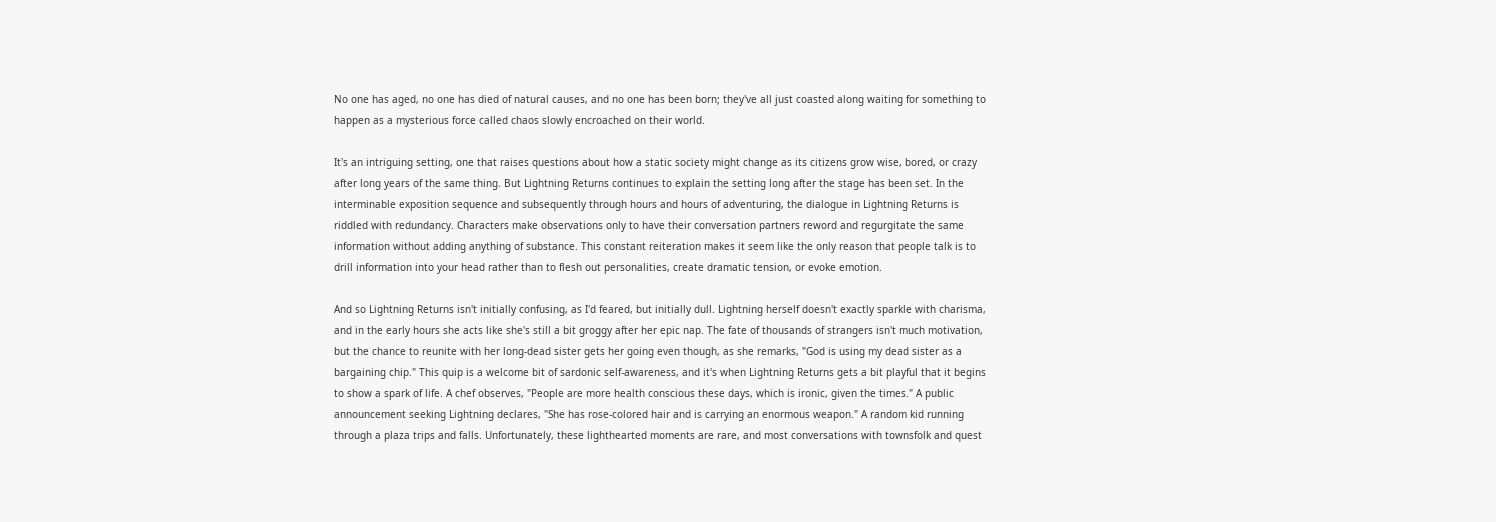No one has aged, no one has died of natural causes, and no one has been born; they've all just coasted along waiting for something to happen as a mysterious force called chaos slowly encroached on their world.

It's an intriguing setting, one that raises questions about how a static society might change as its citizens grow wise, bored, or crazy after long years of the same thing. But Lightning Returns continues to explain the setting long after the stage has been set. In the interminable exposition sequence and subsequently through hours and hours of adventuring, the dialogue in Lightning Returns is riddled with redundancy. Characters make observations only to have their conversation partners reword and regurgitate the same information without adding anything of substance. This constant reiteration makes it seem like the only reason that people talk is to drill information into your head rather than to flesh out personalities, create dramatic tension, or evoke emotion.

And so Lightning Returns isn't initially confusing, as I'd feared, but initially dull. Lightning herself doesn't exactly sparkle with charisma, and in the early hours she acts like she's still a bit groggy after her epic nap. The fate of thousands of strangers isn't much motivation, but the chance to reunite with her long-dead sister gets her going even though, as she remarks, "God is using my dead sister as a bargaining chip." This quip is a welcome bit of sardonic self-awareness, and it's when Lightning Returns gets a bit playful that it begins to show a spark of life. A chef observes, "People are more health conscious these days, which is ironic, given the times." A public announcement seeking Lightning declares, "She has rose-colored hair and is carrying an enormous weapon." A random kid running through a plaza trips and falls. Unfortunately, these lighthearted moments are rare, and most conversations with townsfolk and quest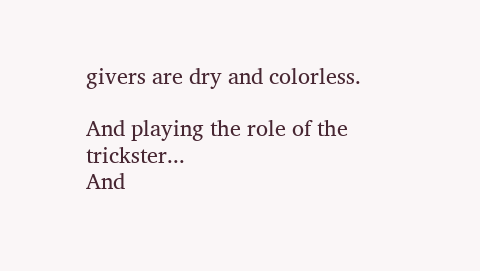givers are dry and colorless.

And playing the role of the trickster...
And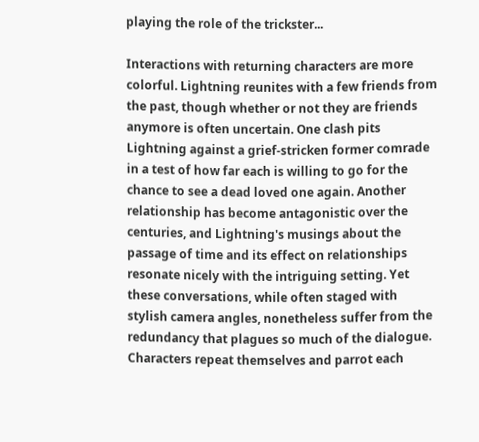playing the role of the trickster...

Interactions with returning characters are more colorful. Lightning reunites with a few friends from the past, though whether or not they are friends anymore is often uncertain. One clash pits Lightning against a grief-stricken former comrade in a test of how far each is willing to go for the chance to see a dead loved one again. Another relationship has become antagonistic over the centuries, and Lightning's musings about the passage of time and its effect on relationships resonate nicely with the intriguing setting. Yet these conversations, while often staged with stylish camera angles, nonetheless suffer from the redundancy that plagues so much of the dialogue. Characters repeat themselves and parrot each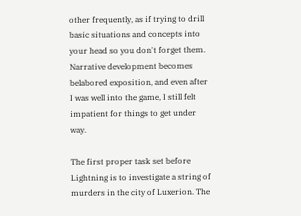other frequently, as if trying to drill basic situations and concepts into your head so you don't forget them. Narrative development becomes belabored exposition, and even after I was well into the game, I still felt impatient for things to get under way.

The first proper task set before Lightning is to investigate a string of murders in the city of Luxerion. The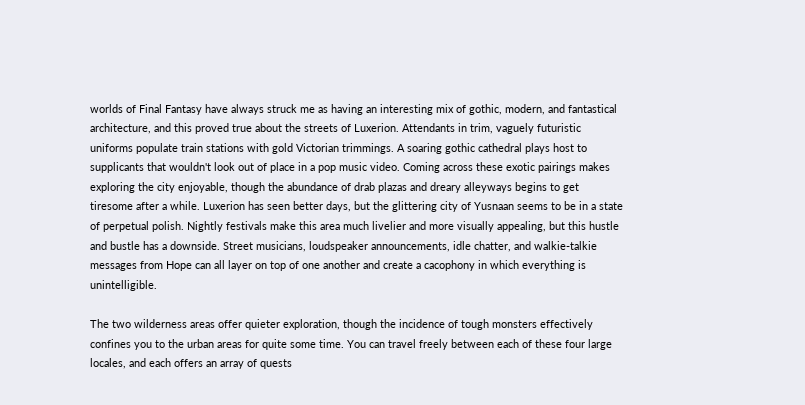worlds of Final Fantasy have always struck me as having an interesting mix of gothic, modern, and fantastical architecture, and this proved true about the streets of Luxerion. Attendants in trim, vaguely futuristic uniforms populate train stations with gold Victorian trimmings. A soaring gothic cathedral plays host to supplicants that wouldn't look out of place in a pop music video. Coming across these exotic pairings makes exploring the city enjoyable, though the abundance of drab plazas and dreary alleyways begins to get tiresome after a while. Luxerion has seen better days, but the glittering city of Yusnaan seems to be in a state of perpetual polish. Nightly festivals make this area much livelier and more visually appealing, but this hustle and bustle has a downside. Street musicians, loudspeaker announcements, idle chatter, and walkie-talkie messages from Hope can all layer on top of one another and create a cacophony in which everything is unintelligible.

The two wilderness areas offer quieter exploration, though the incidence of tough monsters effectively confines you to the urban areas for quite some time. You can travel freely between each of these four large locales, and each offers an array of quests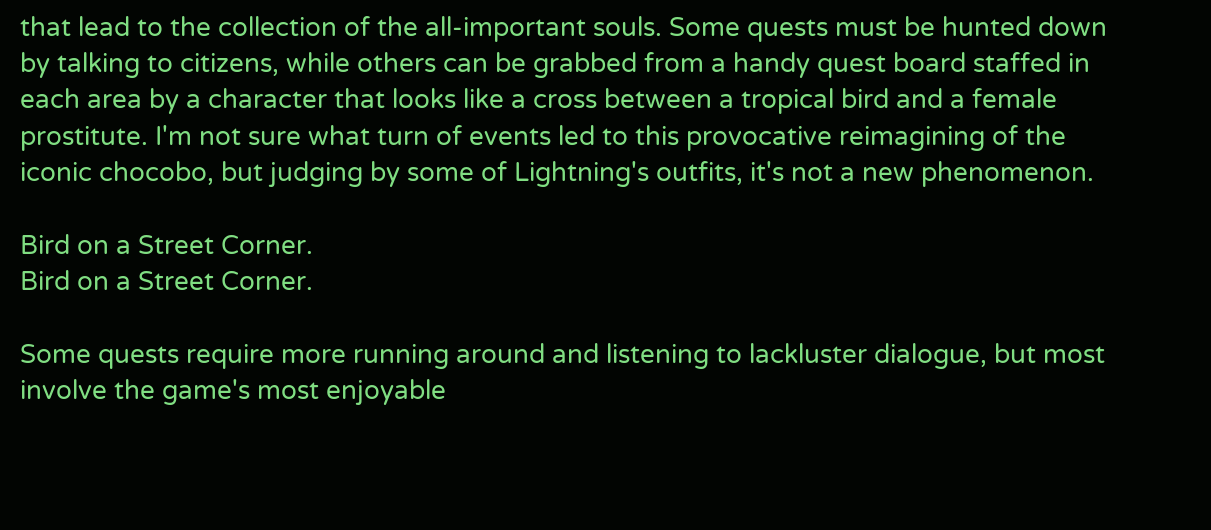that lead to the collection of the all-important souls. Some quests must be hunted down by talking to citizens, while others can be grabbed from a handy quest board staffed in each area by a character that looks like a cross between a tropical bird and a female prostitute. I'm not sure what turn of events led to this provocative reimagining of the iconic chocobo, but judging by some of Lightning's outfits, it's not a new phenomenon.

Bird on a Street Corner.
Bird on a Street Corner.

Some quests require more running around and listening to lackluster dialogue, but most involve the game's most enjoyable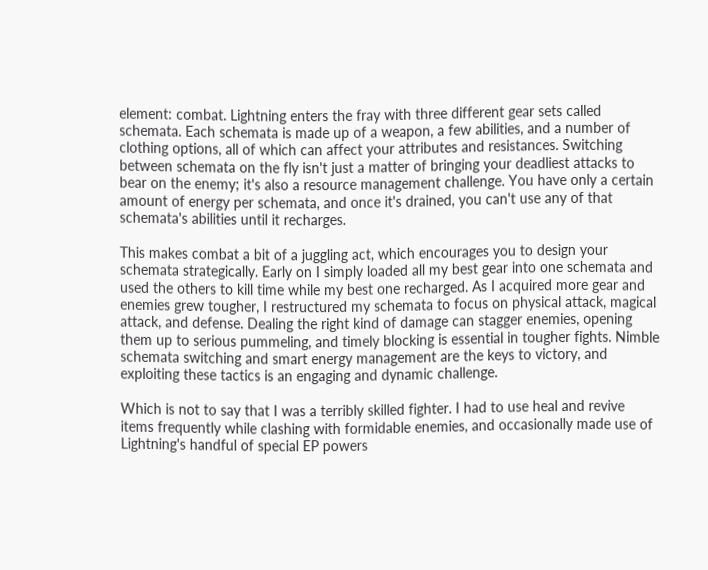element: combat. Lightning enters the fray with three different gear sets called schemata. Each schemata is made up of a weapon, a few abilities, and a number of clothing options, all of which can affect your attributes and resistances. Switching between schemata on the fly isn't just a matter of bringing your deadliest attacks to bear on the enemy; it's also a resource management challenge. You have only a certain amount of energy per schemata, and once it's drained, you can't use any of that schemata's abilities until it recharges.

This makes combat a bit of a juggling act, which encourages you to design your schemata strategically. Early on I simply loaded all my best gear into one schemata and used the others to kill time while my best one recharged. As I acquired more gear and enemies grew tougher, I restructured my schemata to focus on physical attack, magical attack, and defense. Dealing the right kind of damage can stagger enemies, opening them up to serious pummeling, and timely blocking is essential in tougher fights. Nimble schemata switching and smart energy management are the keys to victory, and exploiting these tactics is an engaging and dynamic challenge.

Which is not to say that I was a terribly skilled fighter. I had to use heal and revive items frequently while clashing with formidable enemies, and occasionally made use of Lightning's handful of special EP powers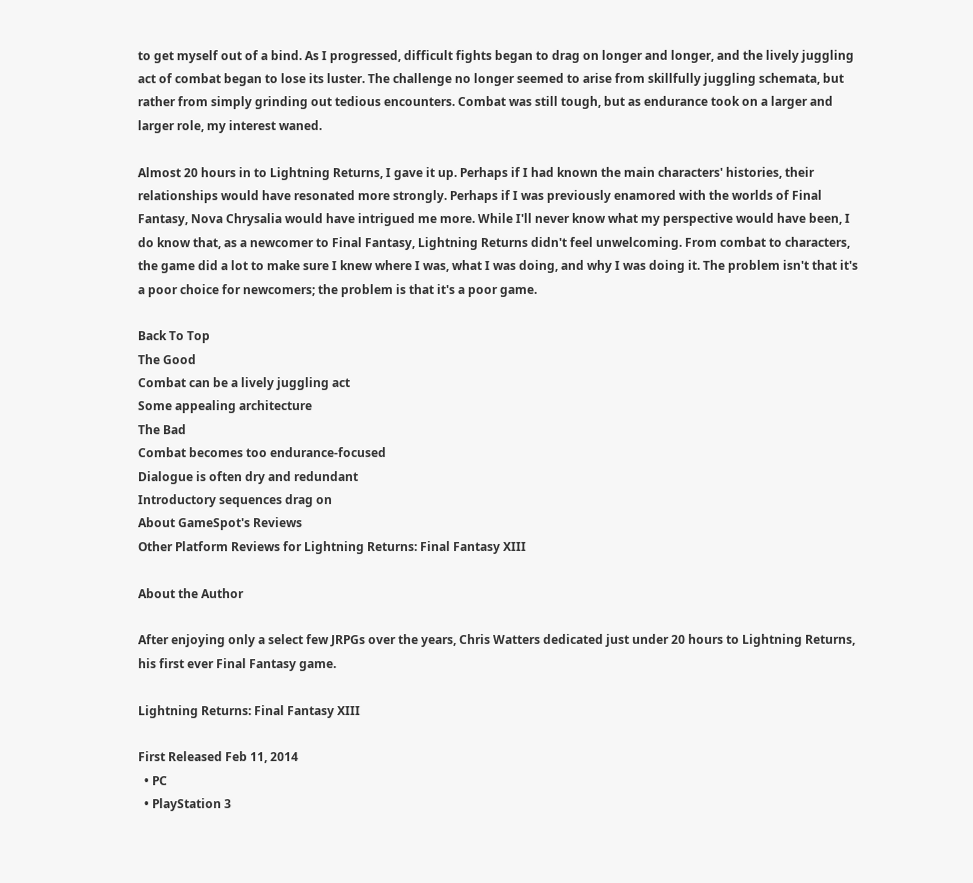to get myself out of a bind. As I progressed, difficult fights began to drag on longer and longer, and the lively juggling act of combat began to lose its luster. The challenge no longer seemed to arise from skillfully juggling schemata, but rather from simply grinding out tedious encounters. Combat was still tough, but as endurance took on a larger and larger role, my interest waned.

Almost 20 hours in to Lightning Returns, I gave it up. Perhaps if I had known the main characters' histories, their relationships would have resonated more strongly. Perhaps if I was previously enamored with the worlds of Final Fantasy, Nova Chrysalia would have intrigued me more. While I'll never know what my perspective would have been, I do know that, as a newcomer to Final Fantasy, Lightning Returns didn't feel unwelcoming. From combat to characters, the game did a lot to make sure I knew where I was, what I was doing, and why I was doing it. The problem isn't that it's a poor choice for newcomers; the problem is that it's a poor game.

Back To Top
The Good
Combat can be a lively juggling act
Some appealing architecture
The Bad
Combat becomes too endurance-focused
Dialogue is often dry and redundant
Introductory sequences drag on
About GameSpot's Reviews
Other Platform Reviews for Lightning Returns: Final Fantasy XIII

About the Author

After enjoying only a select few JRPGs over the years, Chris Watters dedicated just under 20 hours to Lightning Returns, his first ever Final Fantasy game.

Lightning Returns: Final Fantasy XIII

First Released Feb 11, 2014
  • PC
  • PlayStation 3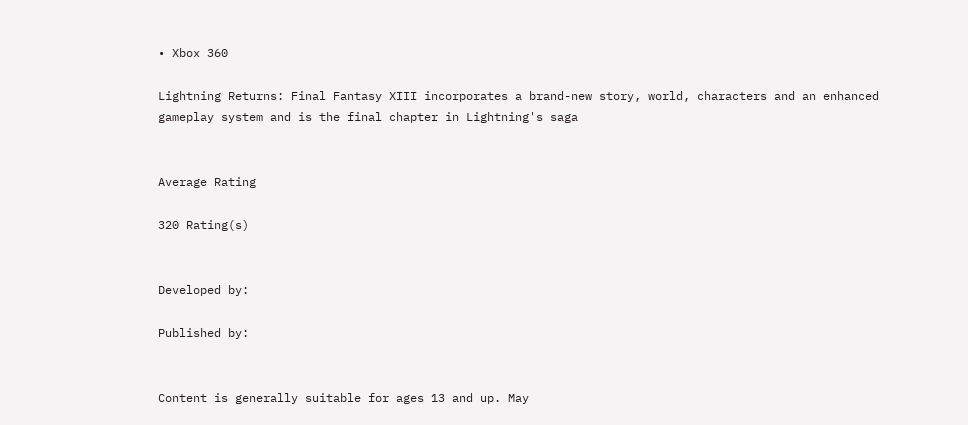• Xbox 360

Lightning Returns: Final Fantasy XIII incorporates a brand-new story, world, characters and an enhanced gameplay system and is the final chapter in Lightning's saga


Average Rating

320 Rating(s)


Developed by:

Published by:


Content is generally suitable for ages 13 and up. May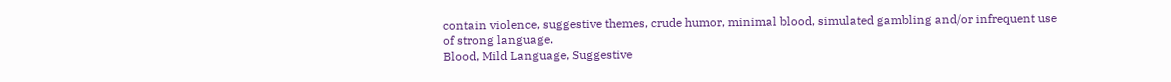contain violence, suggestive themes, crude humor, minimal blood, simulated gambling and/or infrequent use of strong language.
Blood, Mild Language, Suggestive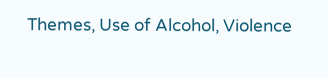Themes, Use of Alcohol, Violence